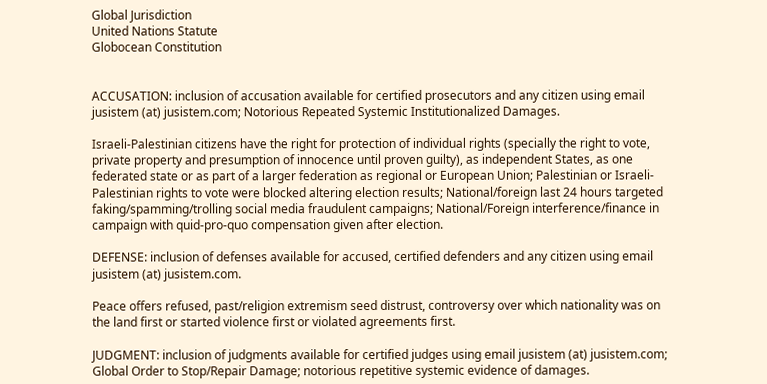Global Jurisdiction
United Nations Statute
Globocean Constitution


ACCUSATION: inclusion of accusation available for certified prosecutors and any citizen using email jusistem (at) jusistem.com; Notorious Repeated Systemic Institutionalized Damages.

Israeli-Palestinian citizens have the right for protection of individual rights (specially the right to vote, private property and presumption of innocence until proven guilty), as independent States, as one federated state or as part of a larger federation as regional or European Union; Palestinian or Israeli-Palestinian rights to vote were blocked altering election results; National/foreign last 24 hours targeted faking/spamming/trolling social media fraudulent campaigns; National/Foreign interference/finance in campaign with quid-pro-quo compensation given after election.

DEFENSE: inclusion of defenses available for accused, certified defenders and any citizen using email jusistem (at) jusistem.com.

Peace offers refused, past/religion extremism seed distrust, controversy over which nationality was on the land first or started violence first or violated agreements first.

JUDGMENT: inclusion of judgments available for certified judges using email jusistem (at) jusistem.com; Global Order to Stop/Repair Damage; notorious repetitive systemic evidence of damages.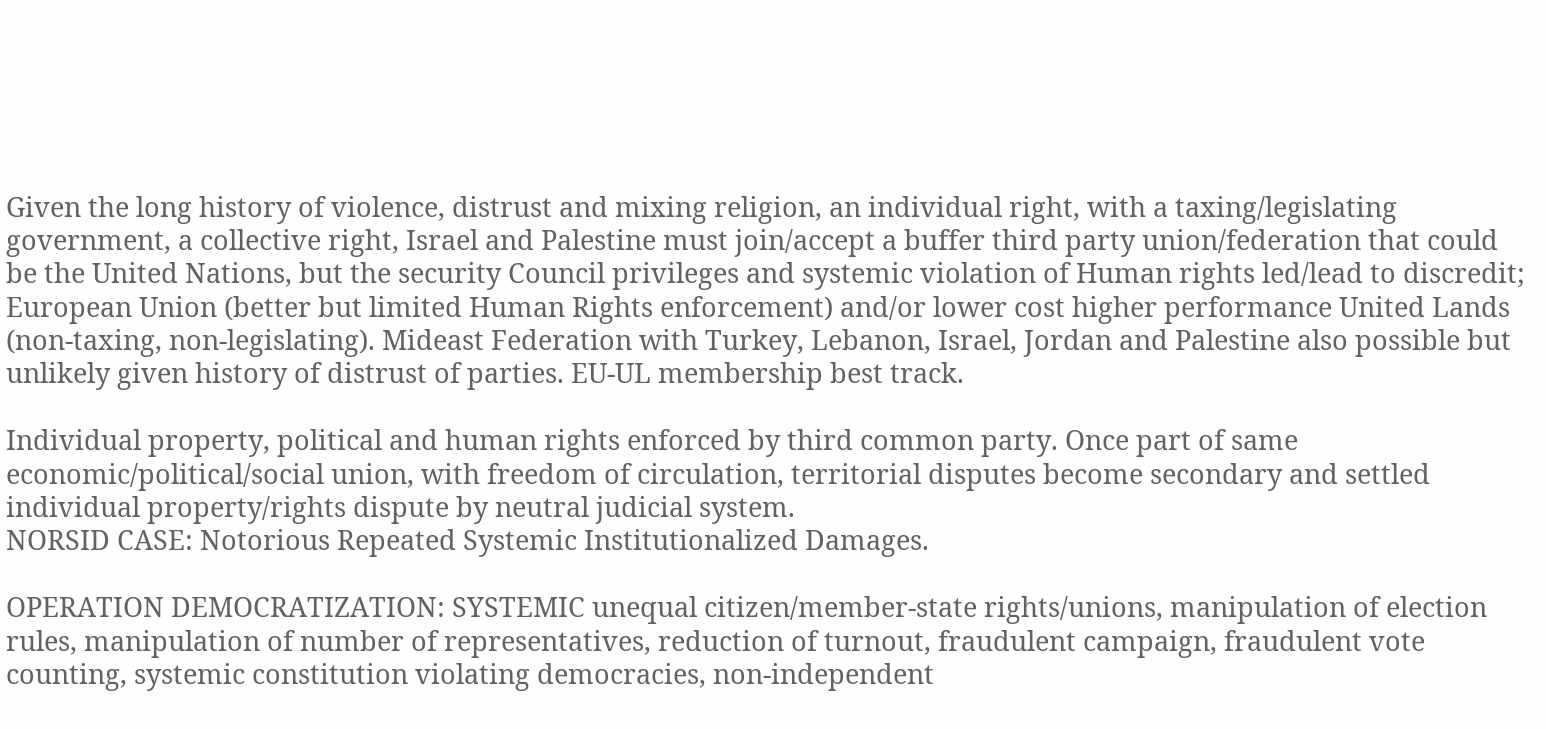Given the long history of violence, distrust and mixing religion, an individual right, with a taxing/legislating government, a collective right, Israel and Palestine must join/accept a buffer third party union/federation that could be the United Nations, but the security Council privileges and systemic violation of Human rights led/lead to discredit; European Union (better but limited Human Rights enforcement) and/or lower cost higher performance United Lands (non-taxing, non-legislating). Mideast Federation with Turkey, Lebanon, Israel, Jordan and Palestine also possible but unlikely given history of distrust of parties. EU-UL membership best track.

Individual property, political and human rights enforced by third common party. Once part of same economic/political/social union, with freedom of circulation, territorial disputes become secondary and settled individual property/rights dispute by neutral judicial system.
NORSID CASE: Notorious Repeated Systemic Institutionalized Damages.

OPERATION DEMOCRATIZATION: SYSTEMIC unequal citizen/member-state rights/unions, manipulation of election rules, manipulation of number of representatives, reduction of turnout, fraudulent campaign, fraudulent vote counting, systemic constitution violating democracies, non-independent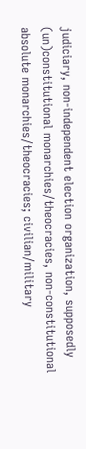judiciary, non-independent election organization, supposedly (un)constitutional monarchies/theocracies, non-constitutional absolute monarchies/theocracies; civilian/military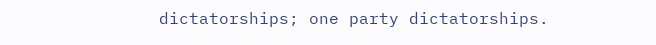dictatorships; one party dictatorships.